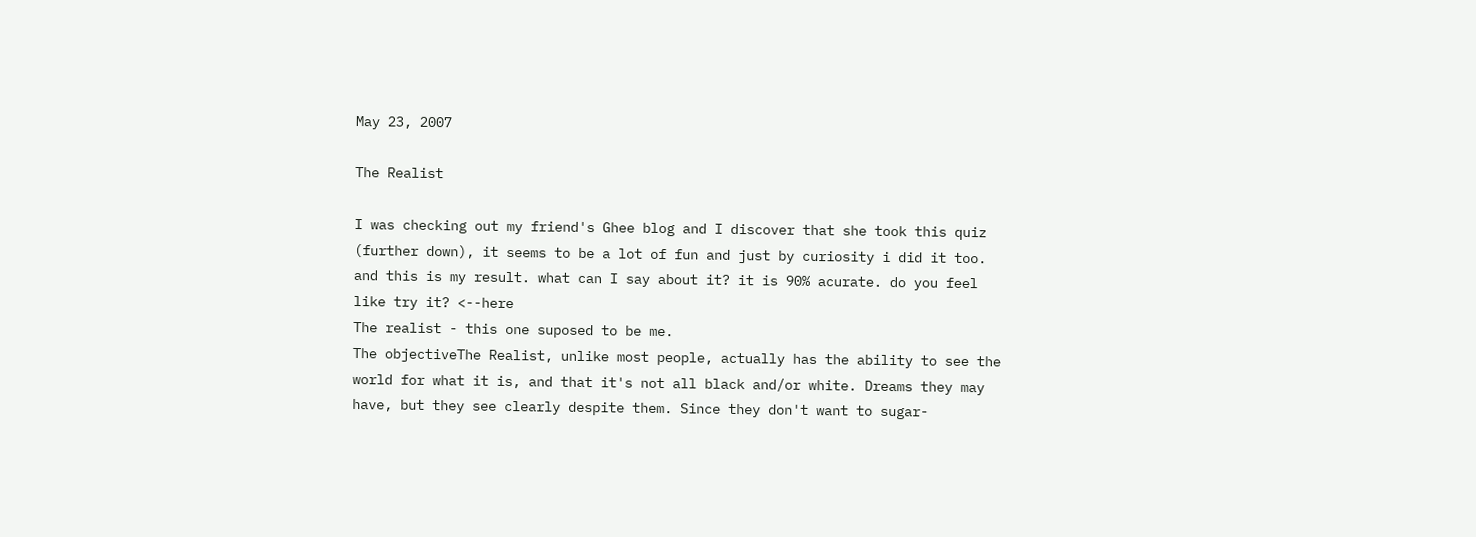May 23, 2007

The Realist

I was checking out my friend's Ghee blog and I discover that she took this quiz (further down), it seems to be a lot of fun and just by curiosity i did it too. and this is my result. what can I say about it? it is 90% acurate. do you feel like try it? <--here
The realist - this one suposed to be me.
The objectiveThe Realist, unlike most people, actually has the ability to see the world for what it is, and that it's not all black and/or white. Dreams they may have, but they see clearly despite them. Since they don't want to sugar-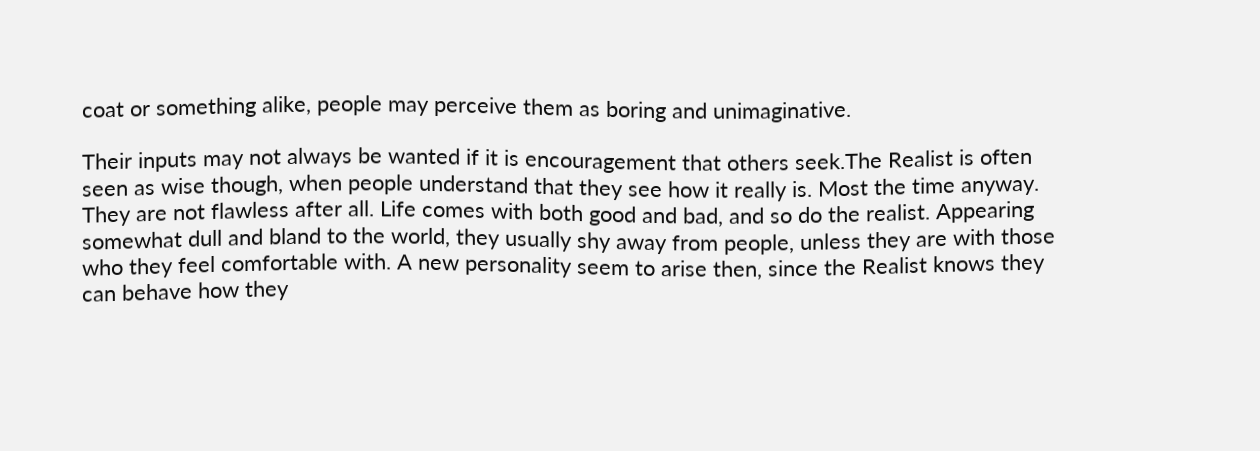coat or something alike, people may perceive them as boring and unimaginative.

Their inputs may not always be wanted if it is encouragement that others seek.The Realist is often seen as wise though, when people understand that they see how it really is. Most the time anyway. They are not flawless after all. Life comes with both good and bad, and so do the realist. Appearing somewhat dull and bland to the world, they usually shy away from people, unless they are with those who they feel comfortable with. A new personality seem to arise then, since the Realist knows they can behave how they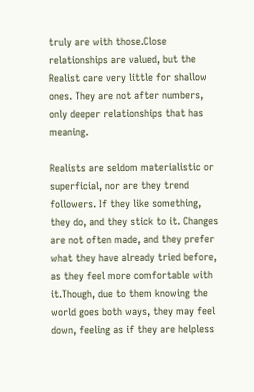truly are with those.Close relationships are valued, but the Realist care very little for shallow ones. They are not after numbers, only deeper relationships that has meaning.

Realists are seldom materialistic or superficial, nor are they trend followers. If they like something, they do, and they stick to it. Changes are not often made, and they prefer what they have already tried before, as they feel more comfortable with it.Though, due to them knowing the world goes both ways, they may feel down, feeling as if they are helpless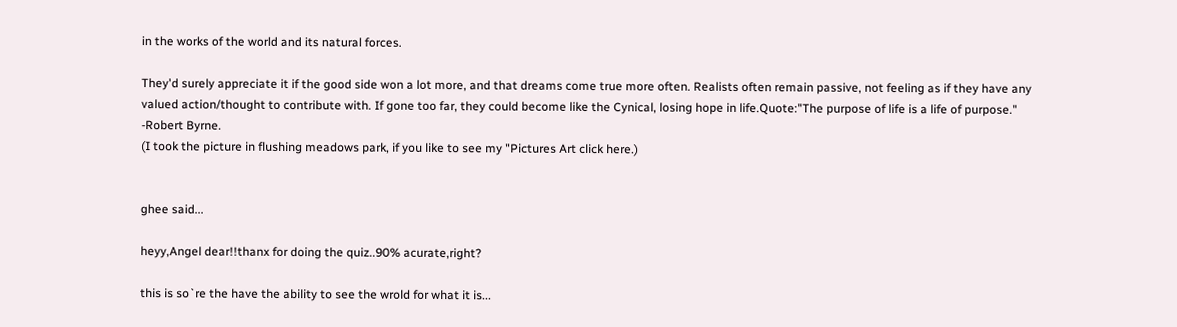in the works of the world and its natural forces.

They'd surely appreciate it if the good side won a lot more, and that dreams come true more often. Realists often remain passive, not feeling as if they have any valued action/thought to contribute with. If gone too far, they could become like the Cynical, losing hope in life.Quote:"The purpose of life is a life of purpose." -Robert Byrne.
(I took the picture in flushing meadows park, if you like to see my "Pictures Art click here.)


ghee said...

heyy,Angel dear!!thanx for doing the quiz..90% acurate,right?

this is so`re the have the ability to see the wrold for what it is...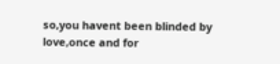so,you havent been blinded by love,once and for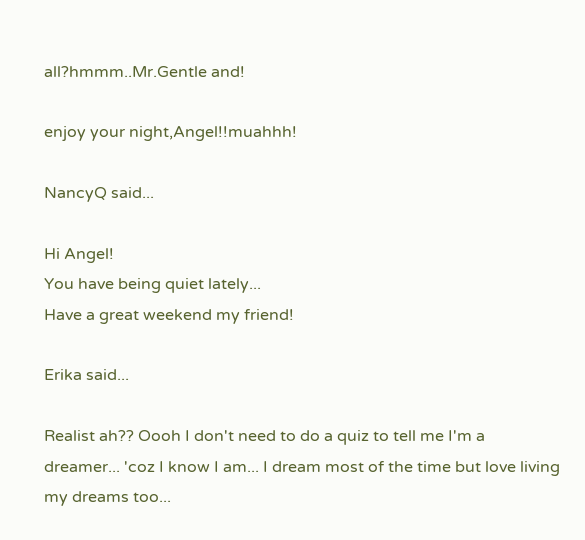all?hmmm..Mr.Gentle and!

enjoy your night,Angel!!muahhh!

NancyQ said...

Hi Angel!
You have being quiet lately...
Have a great weekend my friend!

Erika said...

Realist ah?? Oooh I don't need to do a quiz to tell me I'm a dreamer... 'coz I know I am... I dream most of the time but love living my dreams too...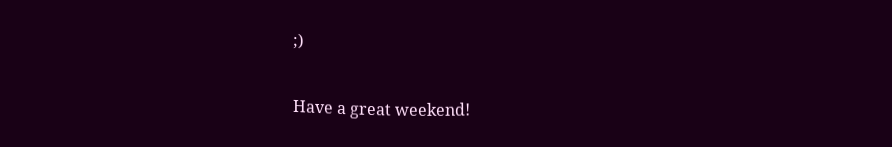;)

Have a great weekend!